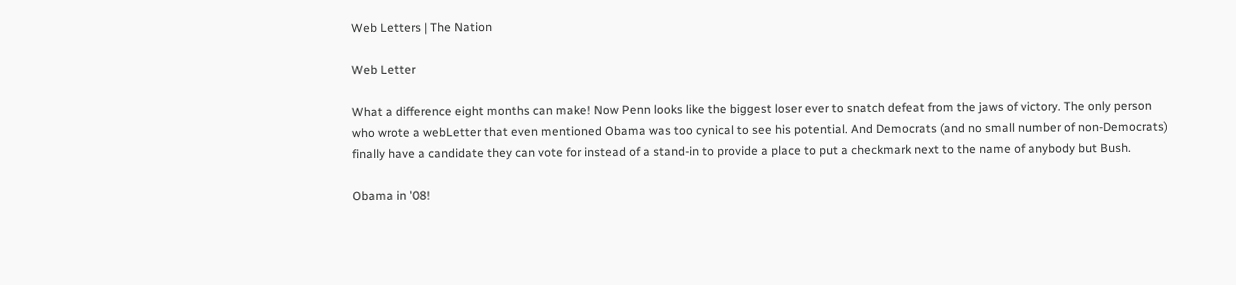Web Letters | The Nation

Web Letter

What a difference eight months can make! Now Penn looks like the biggest loser ever to snatch defeat from the jaws of victory. The only person who wrote a webLetter that even mentioned Obama was too cynical to see his potential. And Democrats (and no small number of non-Democrats) finally have a candidate they can vote for instead of a stand-in to provide a place to put a checkmark next to the name of anybody but Bush.

Obama in '08!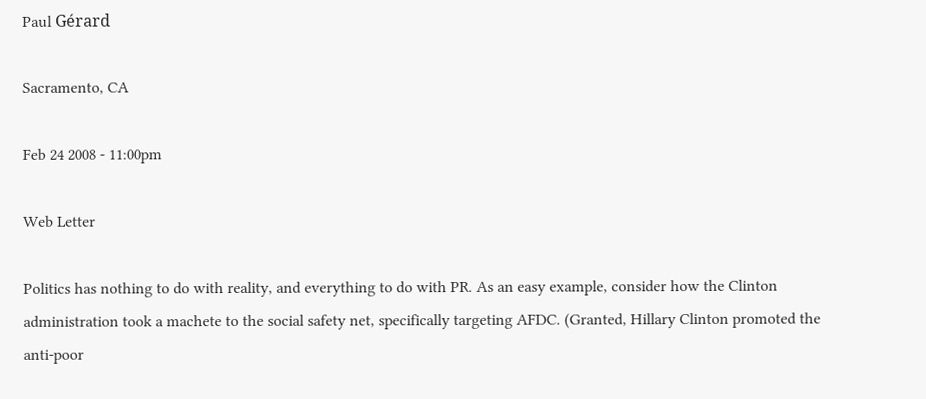Paul Gérard

Sacramento, CA

Feb 24 2008 - 11:00pm

Web Letter

Politics has nothing to do with reality, and everything to do with PR. As an easy example, consider how the Clinton administration took a machete to the social safety net, specifically targeting AFDC. (Granted, Hillary Clinton promoted the anti-poor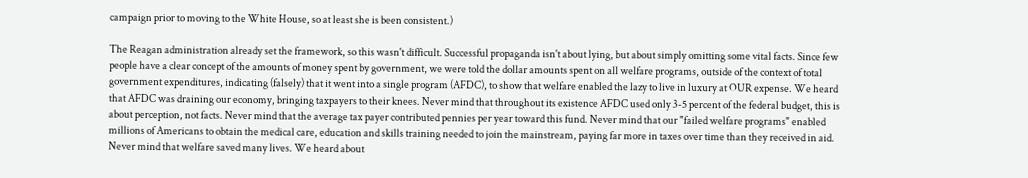campaign prior to moving to the White House, so at least she is been consistent.)

The Reagan administration already set the framework, so this wasn't difficult. Successful propaganda isn't about lying, but about simply omitting some vital facts. Since few people have a clear concept of the amounts of money spent by government, we were told the dollar amounts spent on all welfare programs, outside of the context of total government expenditures, indicating (falsely) that it went into a single program (AFDC), to show that welfare enabled the lazy to live in luxury at OUR expense. We heard that AFDC was draining our economy, bringing taxpayers to their knees. Never mind that throughout its existence AFDC used only 3-5 percent of the federal budget, this is about perception, not facts. Never mind that the average tax payer contributed pennies per year toward this fund. Never mind that our "failed welfare programs" enabled millions of Americans to obtain the medical care, education and skills training needed to join the mainstream, paying far more in taxes over time than they received in aid. Never mind that welfare saved many lives. We heard about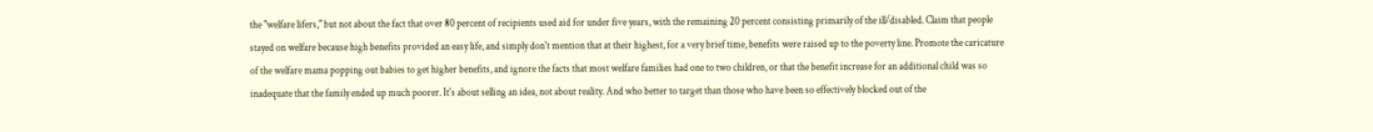the "welfare lifers," but not about the fact that over 80 percent of recipients used aid for under five years, with the remaining 20 percent consisting primarily of the ill/disabled. Claim that people stayed on welfare because high benefits provided an easy life, and simply don't mention that at their highest, for a very brief time, benefits were raised up to the poverty line. Promote the caricature of the welfare mama popping out babies to get higher benefits, and ignore the facts that most welfare families had one to two children, or that the benefit increase for an additional child was so inadequate that the family ended up much poorer. It's about selling an idea, not about reality. And who better to target than those who have been so effectively blocked out of the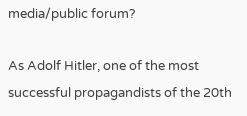media/public forum?

As Adolf Hitler, one of the most successful propagandists of the 20th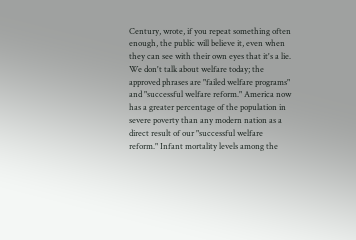Century, wrote, if you repeat something often enough, the public will believe it, even when they can see with their own eyes that it's a lie. We don't talk about welfare today; the approved phrases are "failed welfare programs" and "successful welfare reform." America now has a greater percentage of the population in severe poverty than any modern nation as a direct result of our "successful welfare reform." Infant mortality levels among the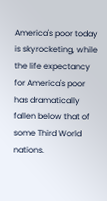America's poor today is skyrocketing, while the life expectancy for America's poor has dramatically fallen below that of some Third World nations.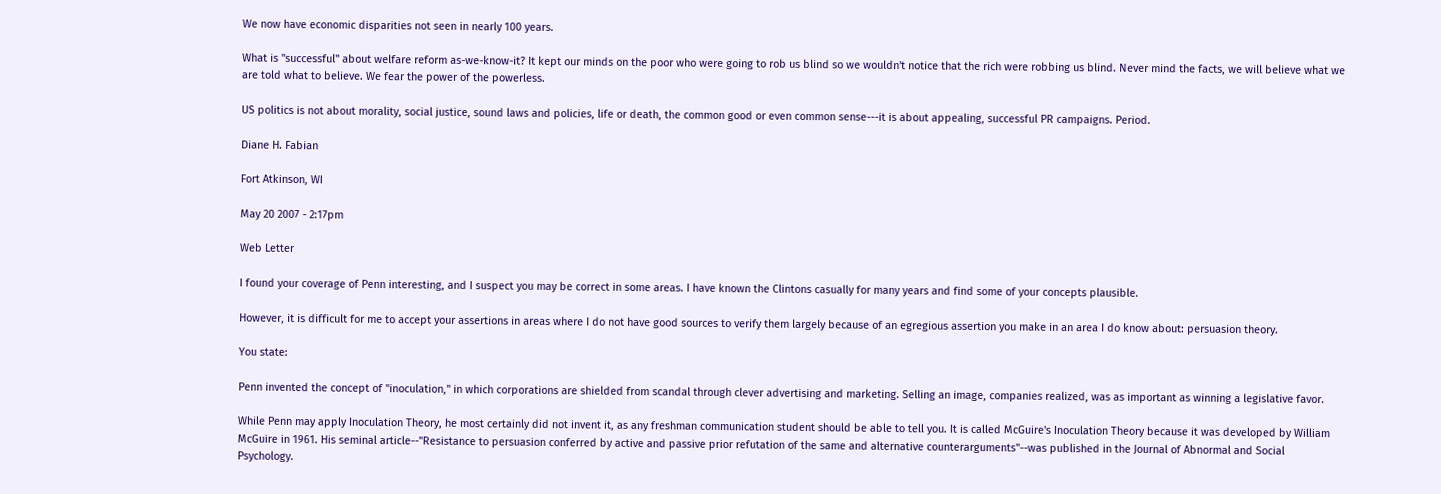We now have economic disparities not seen in nearly 100 years.

What is "successful" about welfare reform as-we-know-it? It kept our minds on the poor who were going to rob us blind so we wouldn't notice that the rich were robbing us blind. Never mind the facts, we will believe what we are told what to believe. We fear the power of the powerless.

US politics is not about morality, social justice, sound laws and policies, life or death, the common good or even common sense---it is about appealing, successful PR campaigns. Period.

Diane H. Fabian

Fort Atkinson, WI

May 20 2007 - 2:17pm

Web Letter

I found your coverage of Penn interesting, and I suspect you may be correct in some areas. I have known the Clintons casually for many years and find some of your concepts plausible.

However, it is difficult for me to accept your assertions in areas where I do not have good sources to verify them largely because of an egregious assertion you make in an area I do know about: persuasion theory.

You state:

Penn invented the concept of "inoculation," in which corporations are shielded from scandal through clever advertising and marketing. Selling an image, companies realized, was as important as winning a legislative favor.

While Penn may apply Inoculation Theory, he most certainly did not invent it, as any freshman communication student should be able to tell you. It is called McGuire's Inoculation Theory because it was developed by William McGuire in 1961. His seminal article--"Resistance to persuasion conferred by active and passive prior refutation of the same and alternative counterarguments"--was published in the Journal of Abnormal and Social Psychology.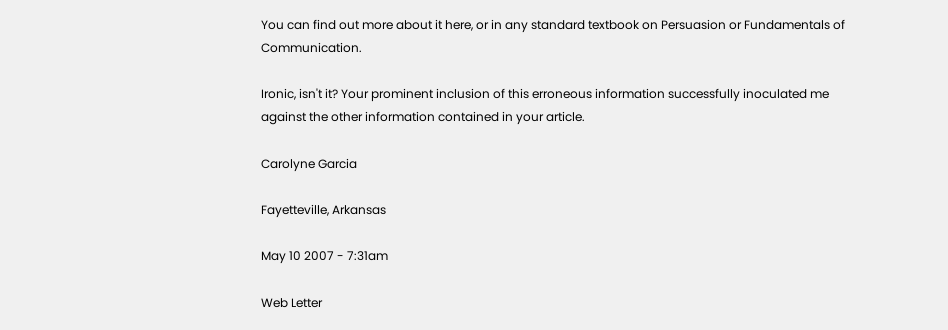You can find out more about it here, or in any standard textbook on Persuasion or Fundamentals of Communication.

Ironic, isn't it? Your prominent inclusion of this erroneous information successfully inoculated me against the other information contained in your article.

Carolyne Garcia

Fayetteville, Arkansas

May 10 2007 - 7:31am

Web Letter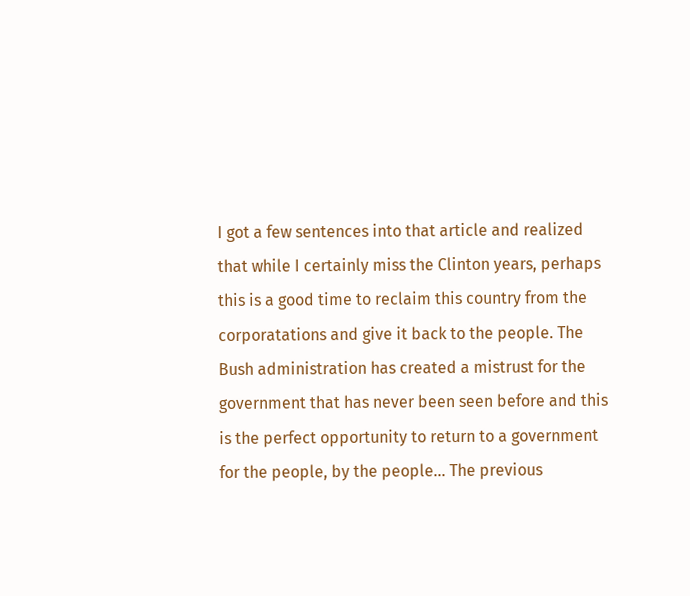I got a few sentences into that article and realized that while I certainly miss the Clinton years, perhaps this is a good time to reclaim this country from the corporatations and give it back to the people. The Bush administration has created a mistrust for the government that has never been seen before and this is the perfect opportunity to return to a government for the people, by the people... The previous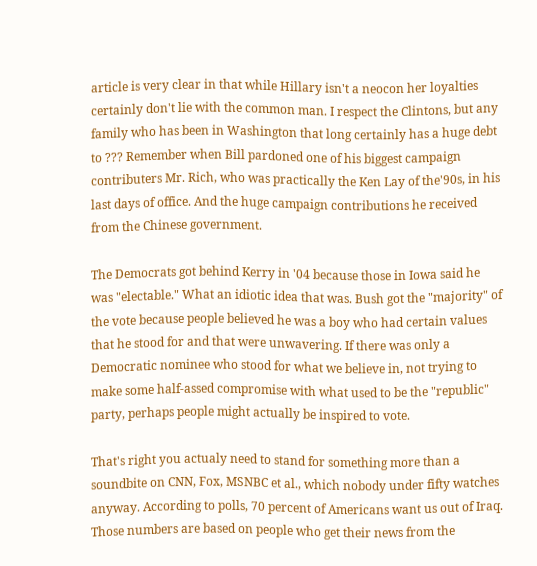article is very clear in that while Hillary isn't a neocon her loyalties certainly don't lie with the common man. I respect the Clintons, but any family who has been in Washington that long certainly has a huge debt to ??? Remember when Bill pardoned one of his biggest campaign contributers Mr. Rich, who was practically the Ken Lay of the'90s, in his last days of office. And the huge campaign contributions he received from the Chinese government.

The Democrats got behind Kerry in '04 because those in Iowa said he was "electable." What an idiotic idea that was. Bush got the "majority" of the vote because people believed he was a boy who had certain values that he stood for and that were unwavering. If there was only a Democratic nominee who stood for what we believe in, not trying to make some half-assed compromise with what used to be the "republic" party, perhaps people might actually be inspired to vote.

That's right you actualy need to stand for something more than a soundbite on CNN, Fox, MSNBC et al., which nobody under fifty watches anyway. According to polls, 70 percent of Americans want us out of Iraq. Those numbers are based on people who get their news from the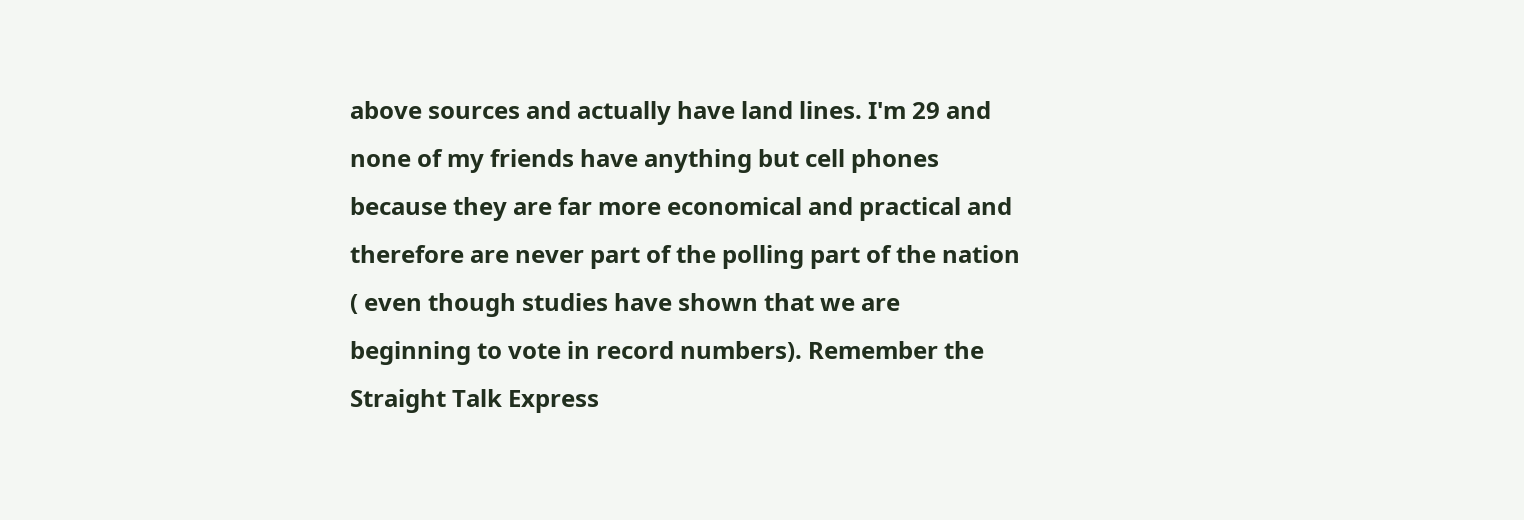above sources and actually have land lines. I'm 29 and none of my friends have anything but cell phones because they are far more economical and practical and therefore are never part of the polling part of the nation ( even though studies have shown that we are beginning to vote in record numbers). Remember the Straight Talk Express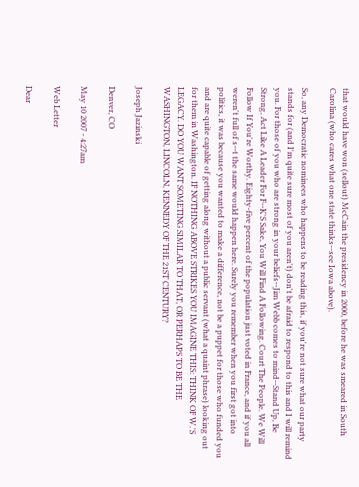that would have won (sellout) McCain the presidency in 2000, before he was smeared in South Carolina (who cares what one state thinks--see Iowa above).

So, any Democratic nominees who happens to be reading this, if you're not sure what our party stands for (and I'm quite sure most of you aren't) don't be afraid to respond to this and I will remind you. For those of you who are strong in your beliefs--Jim Webb comes to mind--Stand Up, Be Strong, Act Like A Leader For F--K'S Sake, You Will Find A Following. Court The People. We Will Follow If You're Worthy. Eighty-five percent of the population just voted in France, and if you all weren't full of s--t the same would happen here. Surely you remember when you first got into politics, it was because you wanted to make a difference, not be a puppet for those who funded you and are quite capable of getting along without a public servant (what a quaint phrase) looking out for them in Washington. IF NOTHING ABOVE STRIKES YOU IMAGINE THIS: THINK OF W.'S LEGACY. DO YOU WANT SOMETING SIMILAR TO THAT, OR PERHAPS TO BE THE WASHINGTON, LINCOLN, KENNEDY OF THE 21ST CENTURY?

Joseph Jazinski

Denver, CO

May 10 2007 - 4:27am

Web Letter

Dear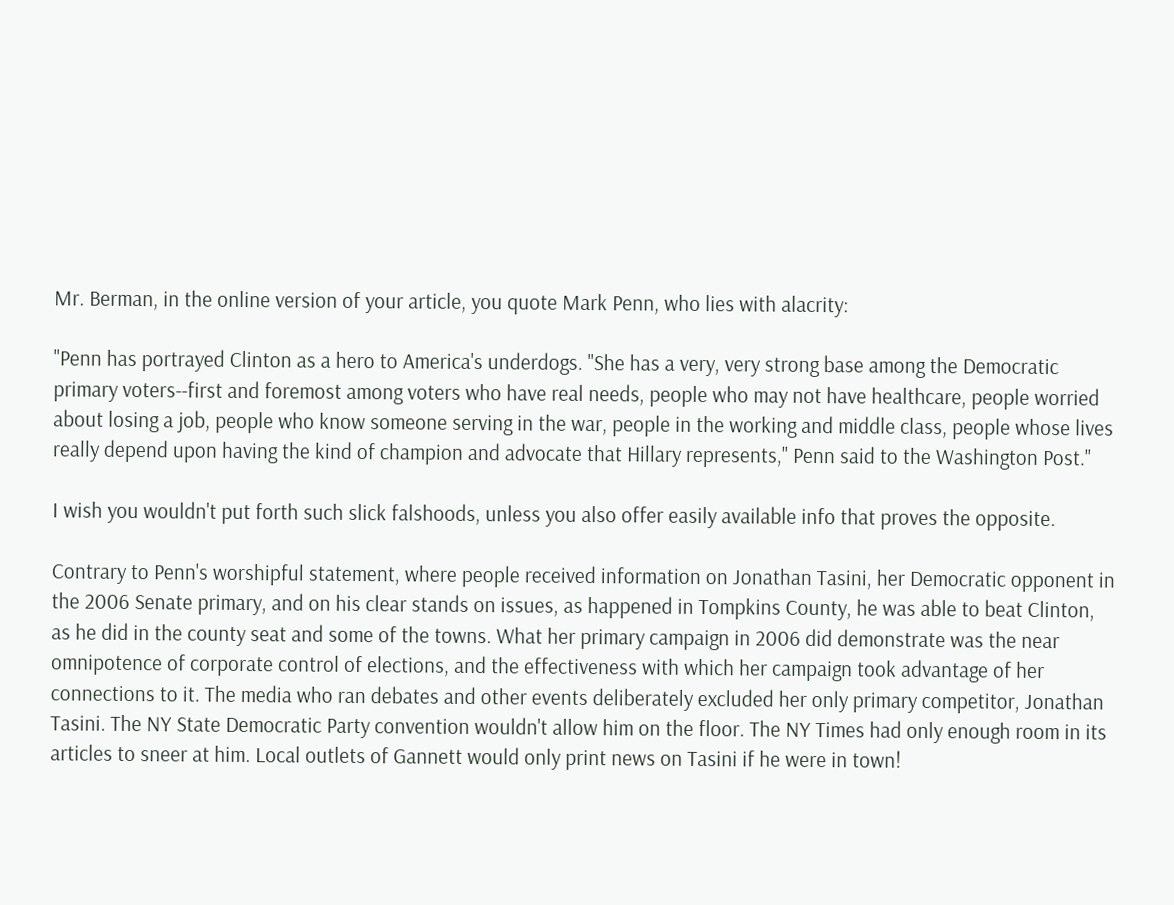Mr. Berman, in the online version of your article, you quote Mark Penn, who lies with alacrity:

"Penn has portrayed Clinton as a hero to America's underdogs. "She has a very, very strong base among the Democratic primary voters--first and foremost among voters who have real needs, people who may not have healthcare, people worried about losing a job, people who know someone serving in the war, people in the working and middle class, people whose lives really depend upon having the kind of champion and advocate that Hillary represents," Penn said to the Washington Post."

I wish you wouldn't put forth such slick falshoods, unless you also offer easily available info that proves the opposite.

Contrary to Penn's worshipful statement, where people received information on Jonathan Tasini, her Democratic opponent in the 2006 Senate primary, and on his clear stands on issues, as happened in Tompkins County, he was able to beat Clinton, as he did in the county seat and some of the towns. What her primary campaign in 2006 did demonstrate was the near omnipotence of corporate control of elections, and the effectiveness with which her campaign took advantage of her connections to it. The media who ran debates and other events deliberately excluded her only primary competitor, Jonathan Tasini. The NY State Democratic Party convention wouldn't allow him on the floor. The NY Times had only enough room in its articles to sneer at him. Local outlets of Gannett would only print news on Tasini if he were in town!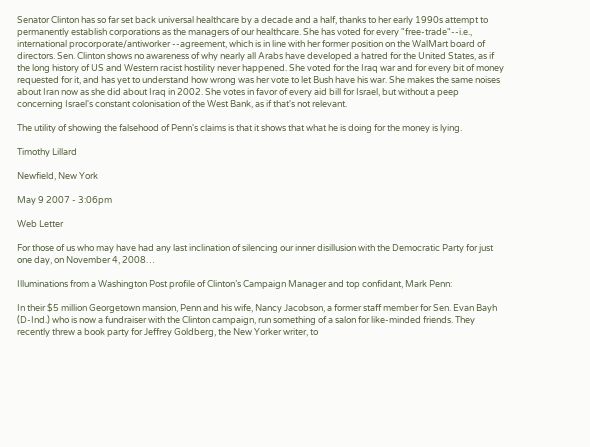Senator Clinton has so far set back universal healthcare by a decade and a half, thanks to her early 1990s attempt to permanently establish corporations as the managers of our healthcare. She has voted for every "free-trade"--i.e., international procorporate/antiworker --agreement, which is in line with her former position on the WalMart board of directors. Sen. Clinton shows no awareness of why nearly all Arabs have developed a hatred for the United States, as if the long history of US and Western racist hostility never happened. She voted for the Iraq war and for every bit of money requested for it, and has yet to understand how wrong was her vote to let Bush have his war. She makes the same noises about Iran now as she did about Iraq in 2002. She votes in favor of every aid bill for Israel, but without a peep concerning Israel's constant colonisation of the West Bank, as if that's not relevant.

The utility of showing the falsehood of Penn's claims is that it shows that what he is doing for the money is lying.

Timothy Lillard

Newfield, New York

May 9 2007 - 3:06pm

Web Letter

For those of us who may have had any last inclination of silencing our inner disillusion with the Democratic Party for just one day, on November 4, 2008…

Illuminations from a Washington Post profile of Clinton’s Campaign Manager and top confidant, Mark Penn:

In their $5 million Georgetown mansion, Penn and his wife, Nancy Jacobson, a former staff member for Sen. Evan Bayh (D-Ind.) who is now a fundraiser with the Clinton campaign, run something of a salon for like-minded friends. They recently threw a book party for Jeffrey Goldberg, the New Yorker writer, to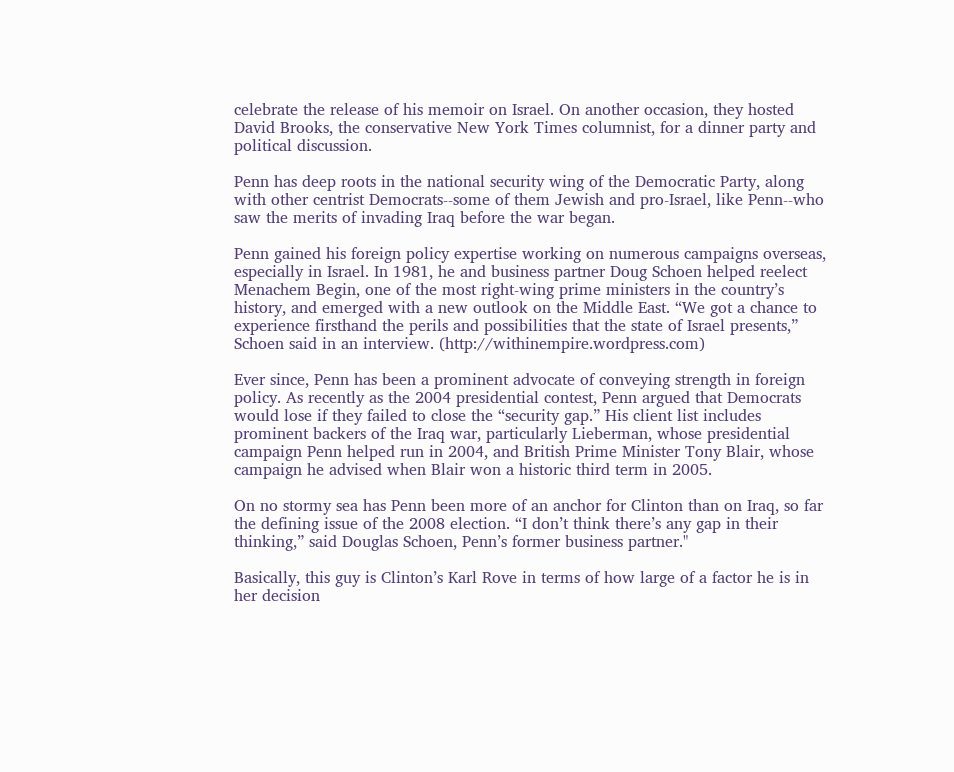celebrate the release of his memoir on Israel. On another occasion, they hosted David Brooks, the conservative New York Times columnist, for a dinner party and political discussion.

Penn has deep roots in the national security wing of the Democratic Party, along with other centrist Democrats--some of them Jewish and pro-Israel, like Penn--who saw the merits of invading Iraq before the war began.

Penn gained his foreign policy expertise working on numerous campaigns overseas, especially in Israel. In 1981, he and business partner Doug Schoen helped reelect Menachem Begin, one of the most right-wing prime ministers in the country’s history, and emerged with a new outlook on the Middle East. “We got a chance to experience firsthand the perils and possibilities that the state of Israel presents,” Schoen said in an interview. (http://withinempire.wordpress.com)

Ever since, Penn has been a prominent advocate of conveying strength in foreign policy. As recently as the 2004 presidential contest, Penn argued that Democrats would lose if they failed to close the “security gap.” His client list includes prominent backers of the Iraq war, particularly Lieberman, whose presidential campaign Penn helped run in 2004, and British Prime Minister Tony Blair, whose campaign he advised when Blair won a historic third term in 2005.

On no stormy sea has Penn been more of an anchor for Clinton than on Iraq, so far the defining issue of the 2008 election. “I don’t think there’s any gap in their thinking,” said Douglas Schoen, Penn’s former business partner."

Basically, this guy is Clinton’s Karl Rove in terms of how large of a factor he is in her decision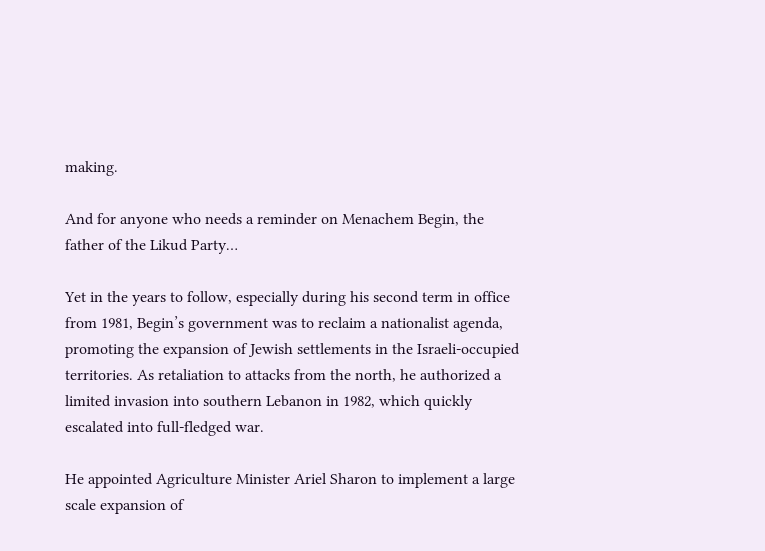making.

And for anyone who needs a reminder on Menachem Begin, the father of the Likud Party…

Yet in the years to follow, especially during his second term in office from 1981, Begin’s government was to reclaim a nationalist agenda, promoting the expansion of Jewish settlements in the Israeli-occupied territories. As retaliation to attacks from the north, he authorized a limited invasion into southern Lebanon in 1982, which quickly escalated into full-fledged war.

He appointed Agriculture Minister Ariel Sharon to implement a large scale expansion of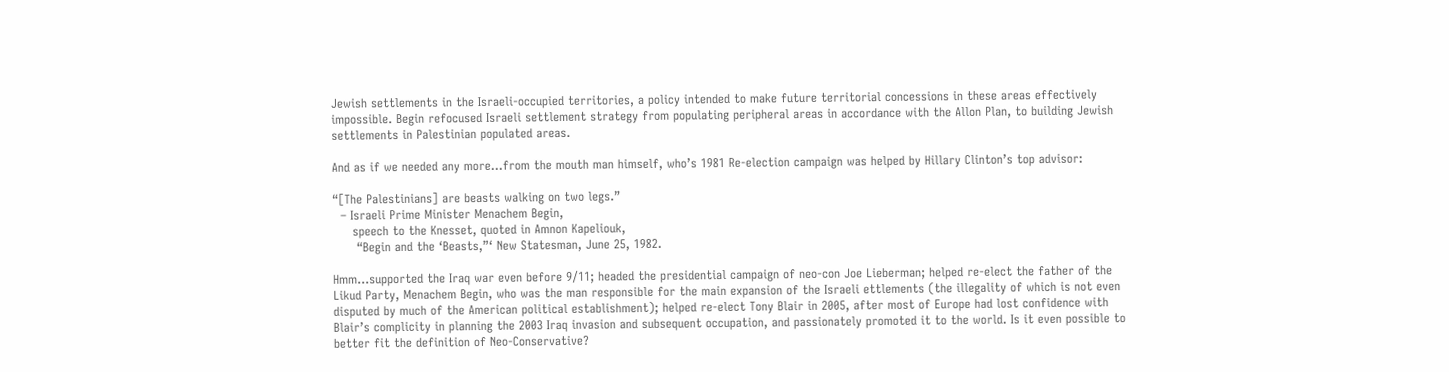Jewish settlements in the Israeli-occupied territories, a policy intended to make future territorial concessions in these areas effectively impossible. Begin refocused Israeli settlement strategy from populating peripheral areas in accordance with the Allon Plan, to building Jewish settlements in Palestinian populated areas.

And as if we needed any more…from the mouth man himself, who’s 1981 Re-election campaign was helped by Hillary Clinton’s top advisor:

“[The Palestinians] are beasts walking on two legs.”
  – Israeli Prime Minister Menachem Begin,
     speech to the Knesset, quoted in Amnon Kapeliouk,
      “Begin and the ‘Beasts,”‘ New Statesman, June 25, 1982.

Hmm…supported the Iraq war even before 9/11; headed the presidential campaign of neo-con Joe Lieberman; helped re-elect the father of the Likud Party, Menachem Begin, who was the man responsible for the main expansion of the Israeli ettlements (the illegality of which is not even disputed by much of the American political establishment); helped re-elect Tony Blair in 2005, after most of Europe had lost confidence with Blair’s complicity in planning the 2003 Iraq invasion and subsequent occupation, and passionately promoted it to the world. Is it even possible to better fit the definition of Neo-Conservative?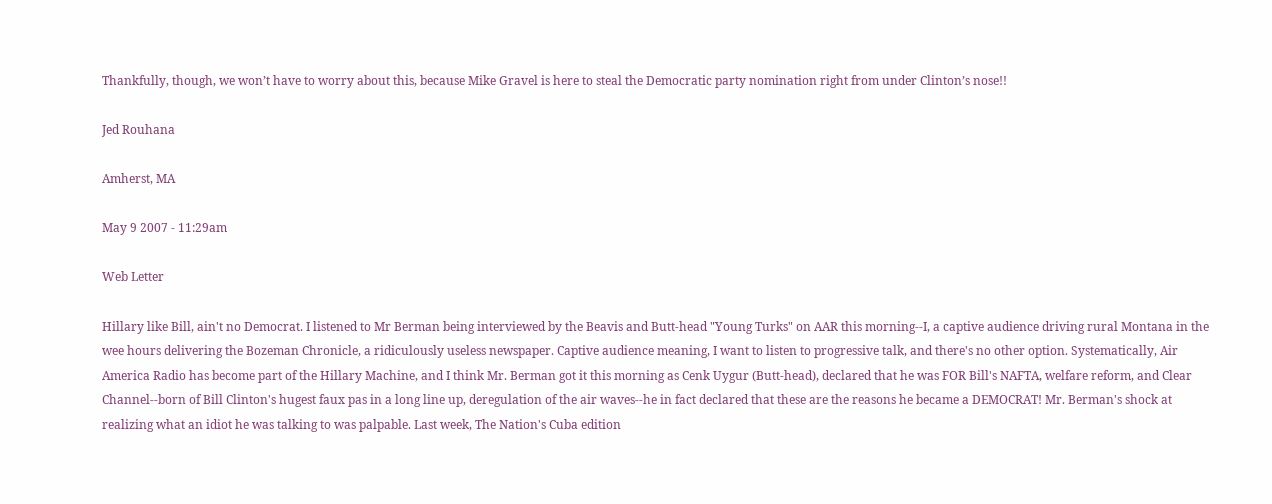Thankfully, though, we won’t have to worry about this, because Mike Gravel is here to steal the Democratic party nomination right from under Clinton’s nose!!

Jed Rouhana

Amherst, MA

May 9 2007 - 11:29am

Web Letter

Hillary like Bill, ain't no Democrat. I listened to Mr Berman being interviewed by the Beavis and Butt-head "Young Turks" on AAR this morning--I, a captive audience driving rural Montana in the wee hours delivering the Bozeman Chronicle, a ridiculously useless newspaper. Captive audience meaning, I want to listen to progressive talk, and there's no other option. Systematically, Air America Radio has become part of the Hillary Machine, and I think Mr. Berman got it this morning as Cenk Uygur (Butt-head), declared that he was FOR Bill's NAFTA, welfare reform, and Clear Channel--born of Bill Clinton's hugest faux pas in a long line up, deregulation of the air waves--he in fact declared that these are the reasons he became a DEMOCRAT! Mr. Berman's shock at realizing what an idiot he was talking to was palpable. Last week, The Nation's Cuba edition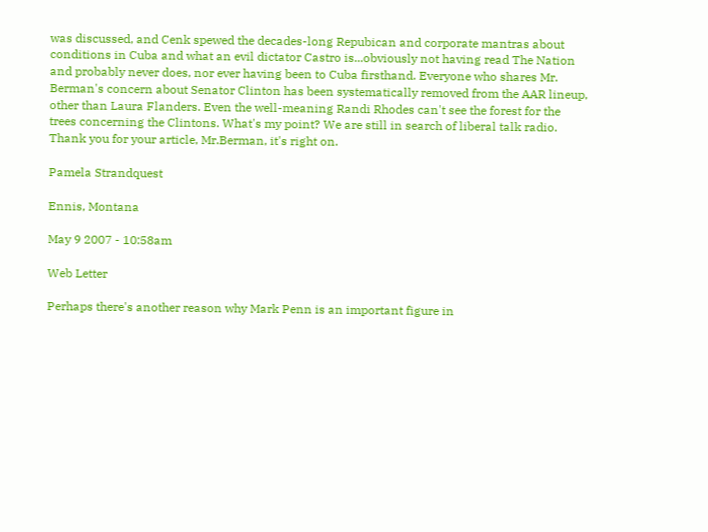was discussed, and Cenk spewed the decades-long Repubican and corporate mantras about conditions in Cuba and what an evil dictator Castro is...obviously not having read The Nation and probably never does, nor ever having been to Cuba firsthand. Everyone who shares Mr. Berman's concern about Senator Clinton has been systematically removed from the AAR lineup, other than Laura Flanders. Even the well-meaning Randi Rhodes can't see the forest for the trees concerning the Clintons. What's my point? We are still in search of liberal talk radio. Thank you for your article, Mr.Berman, it's right on.

Pamela Strandquest

Ennis, Montana

May 9 2007 - 10:58am

Web Letter

Perhaps there's another reason why Mark Penn is an important figure in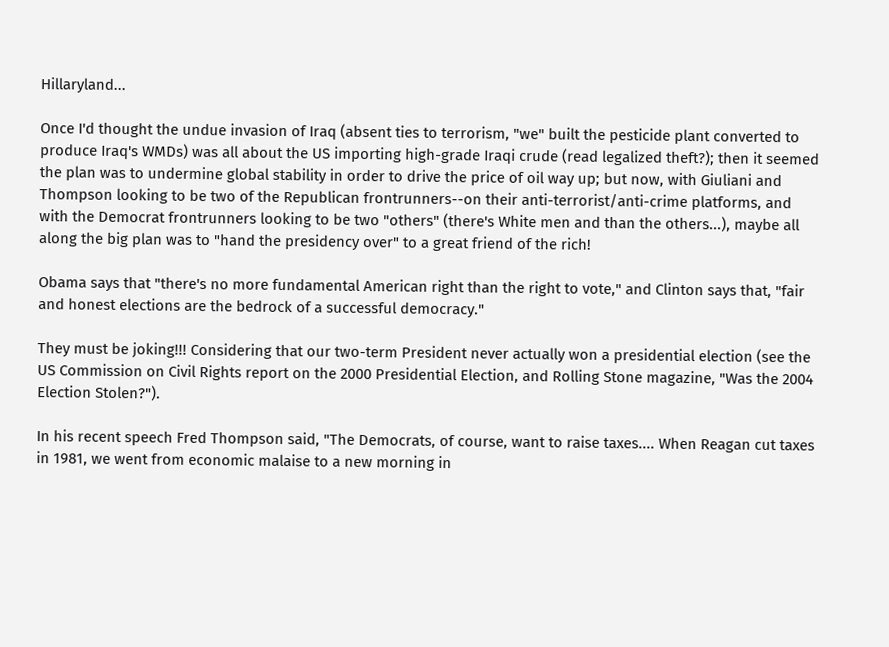Hillaryland...

Once I'd thought the undue invasion of Iraq (absent ties to terrorism, "we" built the pesticide plant converted to produce Iraq's WMDs) was all about the US importing high-grade Iraqi crude (read legalized theft?); then it seemed the plan was to undermine global stability in order to drive the price of oil way up; but now, with Giuliani and Thompson looking to be two of the Republican frontrunners--on their anti-terrorist/anti-crime platforms, and with the Democrat frontrunners looking to be two "others" (there's White men and than the others...), maybe all along the big plan was to "hand the presidency over" to a great friend of the rich!

Obama says that "there's no more fundamental American right than the right to vote," and Clinton says that, "fair and honest elections are the bedrock of a successful democracy."

They must be joking!!! Considering that our two-term President never actually won a presidential election (see the US Commission on Civil Rights report on the 2000 Presidential Election, and Rolling Stone magazine, "Was the 2004 Election Stolen?").

In his recent speech Fred Thompson said, "The Democrats, of course, want to raise taxes.... When Reagan cut taxes in 1981, we went from economic malaise to a new morning in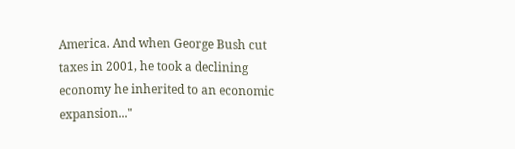America. And when George Bush cut taxes in 2001, he took a declining economy he inherited to an economic expansion..."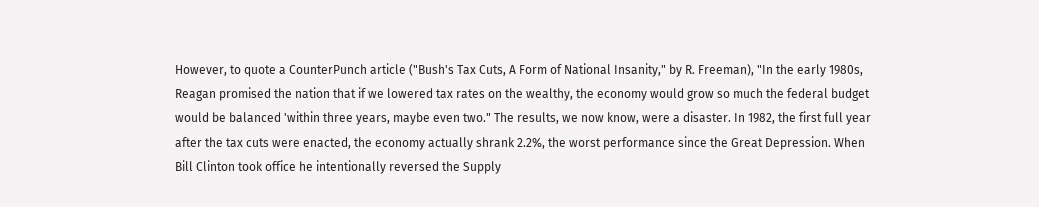However, to quote a CounterPunch article ("Bush's Tax Cuts, A Form of National Insanity," by R. Freeman), "In the early 1980s, Reagan promised the nation that if we lowered tax rates on the wealthy, the economy would grow so much the federal budget would be balanced 'within three years, maybe even two." The results, we now know, were a disaster. In 1982, the first full year after the tax cuts were enacted, the economy actually shrank 2.2%, the worst performance since the Great Depression. When Bill Clinton took office he intentionally reversed the Supply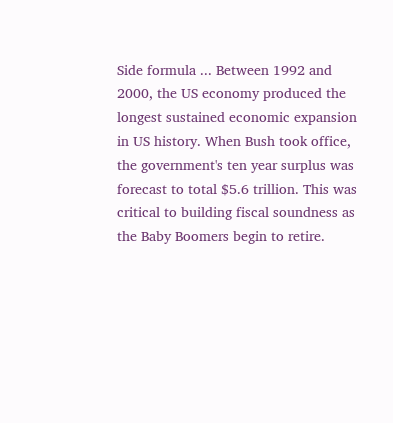Side formula ... Between 1992 and 2000, the US economy produced the longest sustained economic expansion in US history. When Bush took office, the government's ten year surplus was forecast to total $5.6 trillion. This was critical to building fiscal soundness as the Baby Boomers begin to retire.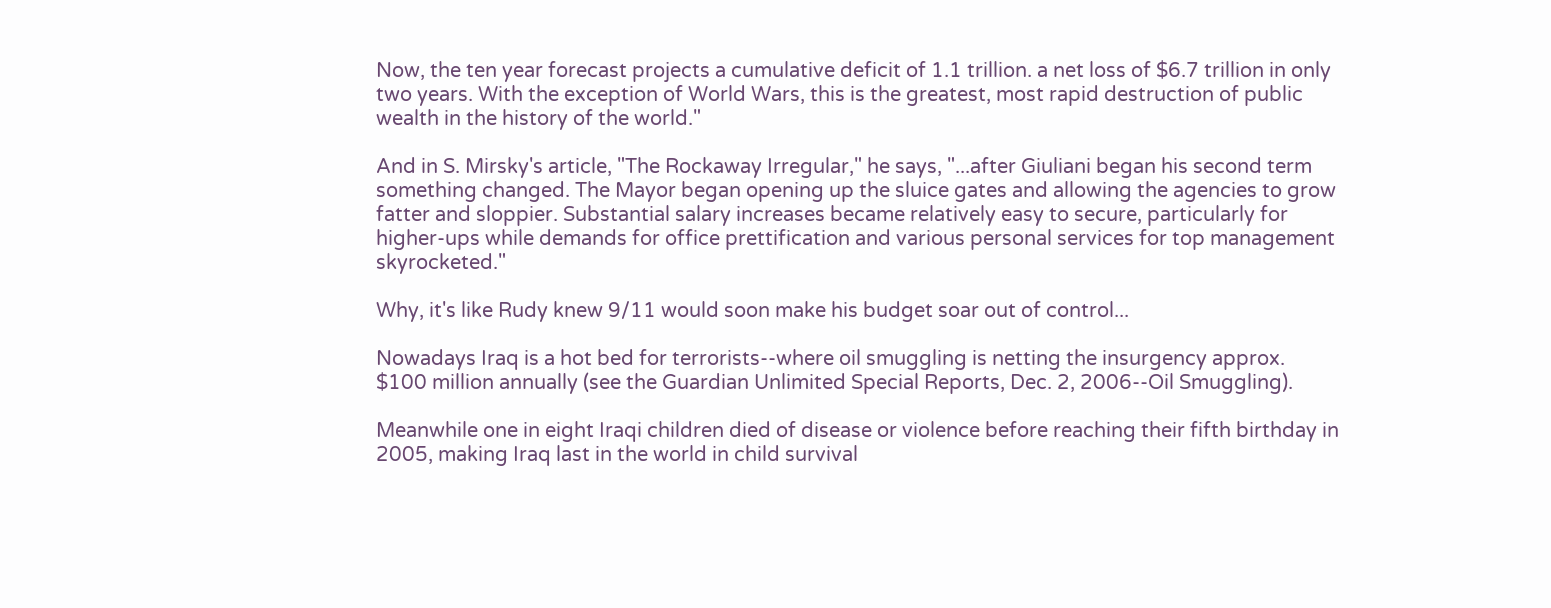Now, the ten year forecast projects a cumulative deficit of 1.1 trillion. a net loss of $6.7 trillion in only two years. With the exception of World Wars, this is the greatest, most rapid destruction of public wealth in the history of the world."

And in S. Mirsky's article, "The Rockaway Irregular," he says, "...after Giuliani began his second term something changed. The Mayor began opening up the sluice gates and allowing the agencies to grow fatter and sloppier. Substantial salary increases became relatively easy to secure, particularly for higher-ups while demands for office prettification and various personal services for top management skyrocketed."

Why, it's like Rudy knew 9/11 would soon make his budget soar out of control...

Nowadays Iraq is a hot bed for terrorists--where oil smuggling is netting the insurgency approx. $100 million annually (see the Guardian Unlimited Special Reports, Dec. 2, 2006--Oil Smuggling).

Meanwhile one in eight Iraqi children died of disease or violence before reaching their fifth birthday in 2005, making Iraq last in the world in child survival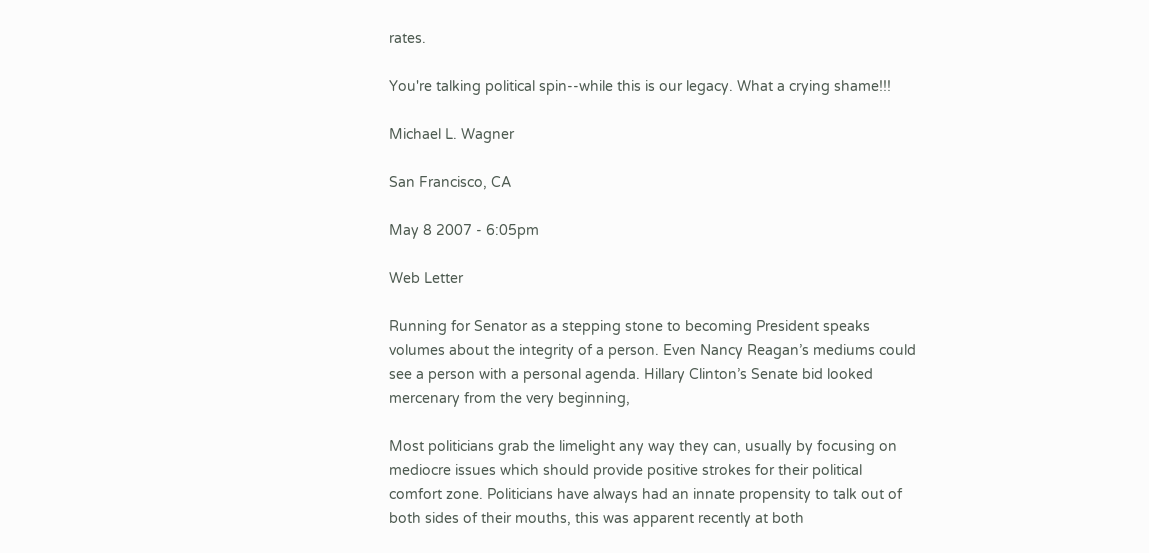rates.

You're talking political spin--while this is our legacy. What a crying shame!!!

Michael L. Wagner

San Francisco, CA

May 8 2007 - 6:05pm

Web Letter

Running for Senator as a stepping stone to becoming President speaks volumes about the integrity of a person. Even Nancy Reagan’s mediums could see a person with a personal agenda. Hillary Clinton’s Senate bid looked mercenary from the very beginning,

Most politicians grab the limelight any way they can, usually by focusing on mediocre issues which should provide positive strokes for their political comfort zone. Politicians have always had an innate propensity to talk out of both sides of their mouths, this was apparent recently at both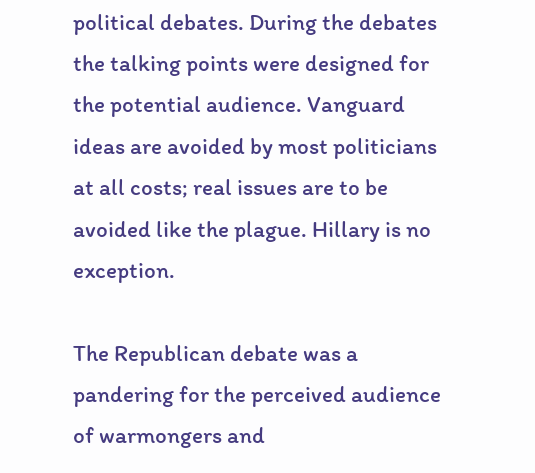political debates. During the debates the talking points were designed for the potential audience. Vanguard ideas are avoided by most politicians at all costs; real issues are to be avoided like the plague. Hillary is no exception.

The Republican debate was a pandering for the perceived audience of warmongers and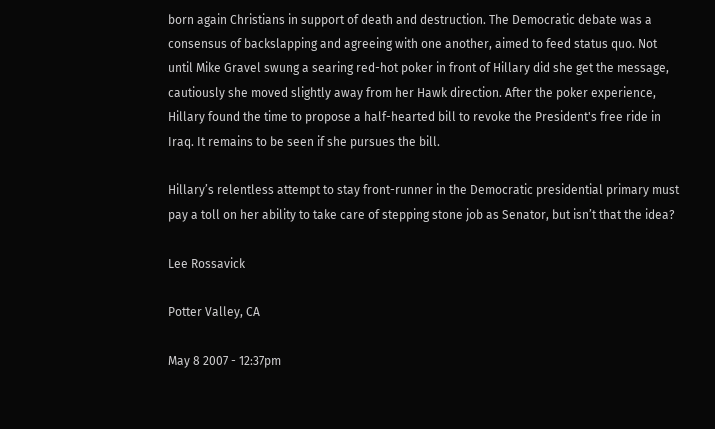born again Christians in support of death and destruction. The Democratic debate was a consensus of backslapping and agreeing with one another, aimed to feed status quo. Not until Mike Gravel swung a searing red-hot poker in front of Hillary did she get the message, cautiously she moved slightly away from her Hawk direction. After the poker experience, Hillary found the time to propose a half-hearted bill to revoke the President's free ride in Iraq. It remains to be seen if she pursues the bill.

Hillary’s relentless attempt to stay front-runner in the Democratic presidential primary must pay a toll on her ability to take care of stepping stone job as Senator, but isn’t that the idea?

Lee Rossavick

Potter Valley, CA

May 8 2007 - 12:37pm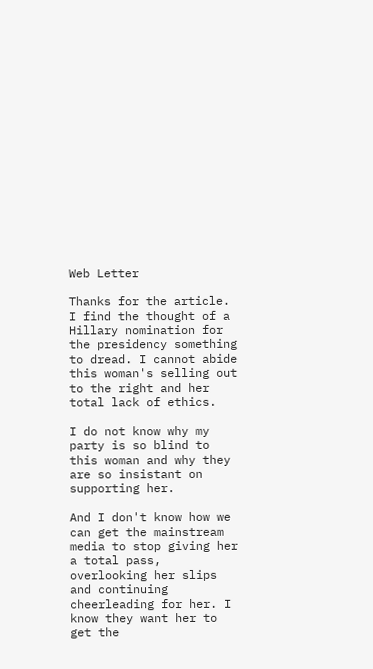Web Letter

Thanks for the article. I find the thought of a Hillary nomination for the presidency something to dread. I cannot abide this woman's selling out to the right and her total lack of ethics.

I do not know why my party is so blind to this woman and why they are so insistant on supporting her.

And I don't know how we can get the mainstream media to stop giving her a total pass, overlooking her slips and continuing cheerleading for her. I know they want her to get the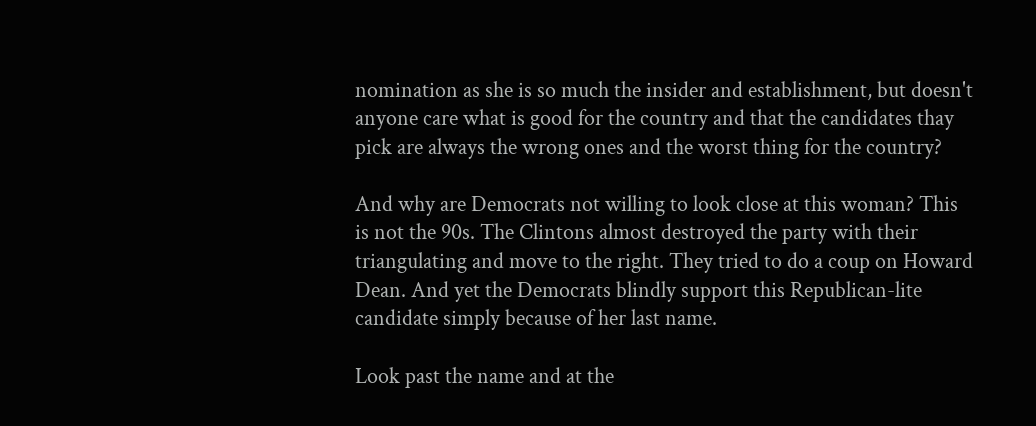nomination as she is so much the insider and establishment, but doesn't anyone care what is good for the country and that the candidates thay pick are always the wrong ones and the worst thing for the country?

And why are Democrats not willing to look close at this woman? This is not the 90s. The Clintons almost destroyed the party with their triangulating and move to the right. They tried to do a coup on Howard Dean. And yet the Democrats blindly support this Republican-lite candidate simply because of her last name.

Look past the name and at the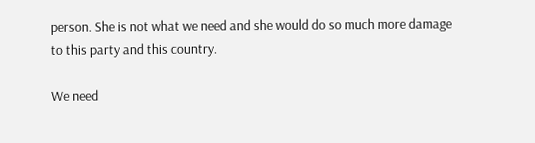person. She is not what we need and she would do so much more damage to this party and this country.

We need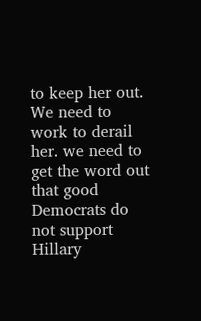to keep her out. We need to work to derail her. we need to get the word out that good Democrats do not support Hillary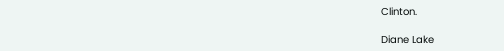Clinton.

Diane Lake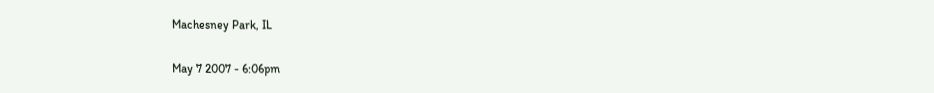Machesney Park, IL

May 7 2007 - 6:06pm